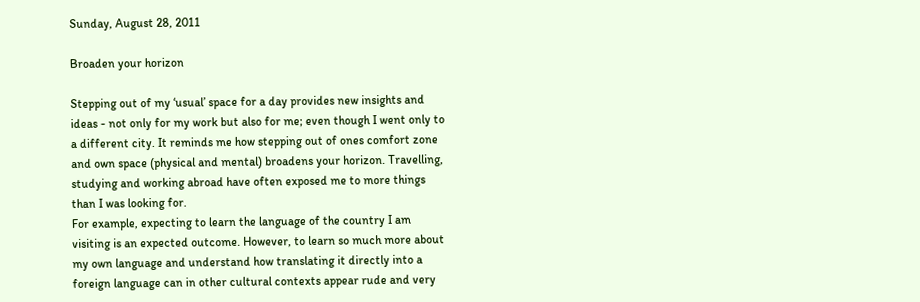Sunday, August 28, 2011

Broaden your horizon

Stepping out of my ‘usual’ space for a day provides new insights and ideas - not only for my work but also for me; even though I went only to a different city. It reminds me how stepping out of ones comfort zone and own space (physical and mental) broadens your horizon. Travelling, studying and working abroad have often exposed me to more things than I was looking for.
For example, expecting to learn the language of the country I am visiting is an expected outcome. However, to learn so much more about my own language and understand how translating it directly into a foreign language can in other cultural contexts appear rude and very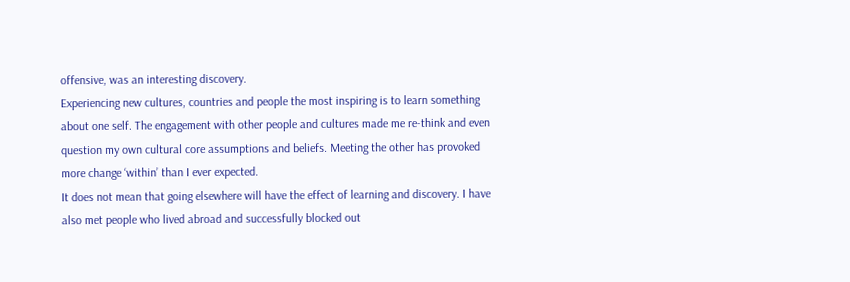offensive, was an interesting discovery.
Experiencing new cultures, countries and people the most inspiring is to learn something about one self. The engagement with other people and cultures made me re-think and even question my own cultural core assumptions and beliefs. Meeting the other has provoked more change ‘within’ than I ever expected.
It does not mean that going elsewhere will have the effect of learning and discovery. I have also met people who lived abroad and successfully blocked out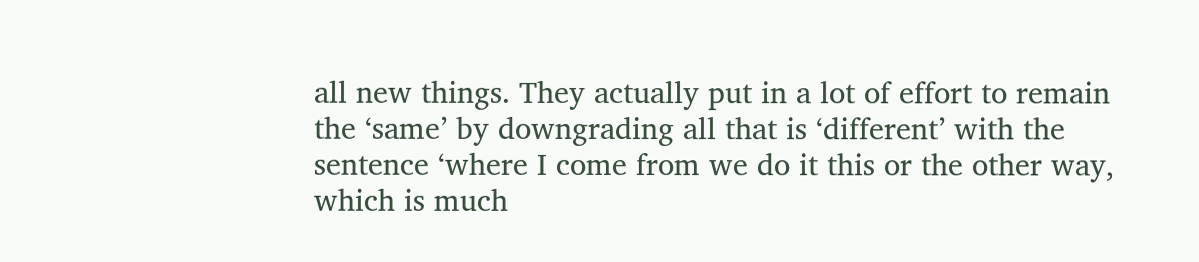all new things. They actually put in a lot of effort to remain the ‘same’ by downgrading all that is ‘different’ with the sentence ‘where I come from we do it this or the other way, which is much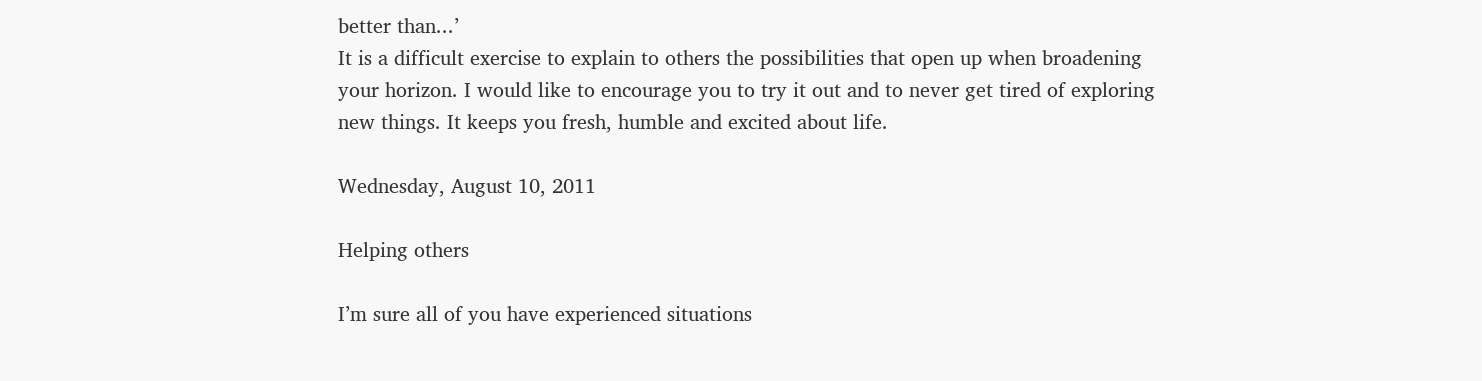better than...’
It is a difficult exercise to explain to others the possibilities that open up when broadening your horizon. I would like to encourage you to try it out and to never get tired of exploring new things. It keeps you fresh, humble and excited about life.

Wednesday, August 10, 2011

Helping others

I’m sure all of you have experienced situations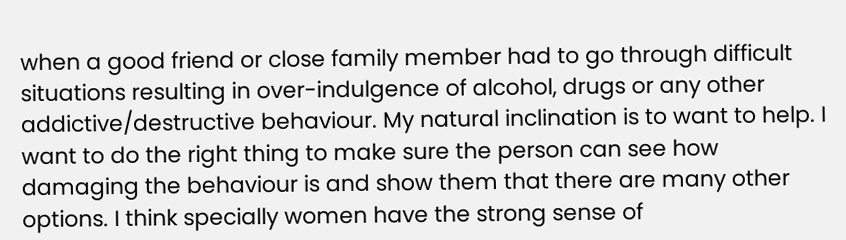when a good friend or close family member had to go through difficult situations resulting in over-indulgence of alcohol, drugs or any other addictive/destructive behaviour. My natural inclination is to want to help. I want to do the right thing to make sure the person can see how damaging the behaviour is and show them that there are many other options. I think specially women have the strong sense of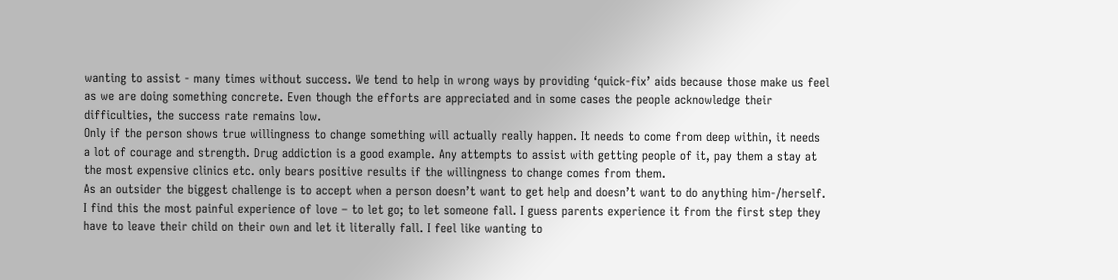wanting to assist - many times without success. We tend to help in wrong ways by providing ‘quick-fix’ aids because those make us feel as we are doing something concrete. Even though the efforts are appreciated and in some cases the people acknowledge their difficulties, the success rate remains low.
Only if the person shows true willingness to change something will actually really happen. It needs to come from deep within, it needs a lot of courage and strength. Drug addiction is a good example. Any attempts to assist with getting people of it, pay them a stay at the most expensive clinics etc. only bears positive results if the willingness to change comes from them.
As an outsider the biggest challenge is to accept when a person doesn’t want to get help and doesn’t want to do anything him-/herself. I find this the most painful experience of love – to let go; to let someone fall. I guess parents experience it from the first step they have to leave their child on their own and let it literally fall. I feel like wanting to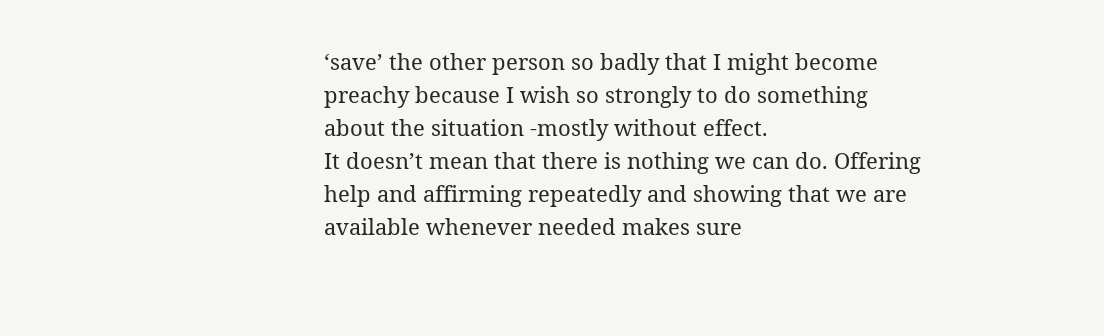‘save’ the other person so badly that I might become preachy because I wish so strongly to do something about the situation -mostly without effect.
It doesn’t mean that there is nothing we can do. Offering help and affirming repeatedly and showing that we are available whenever needed makes sure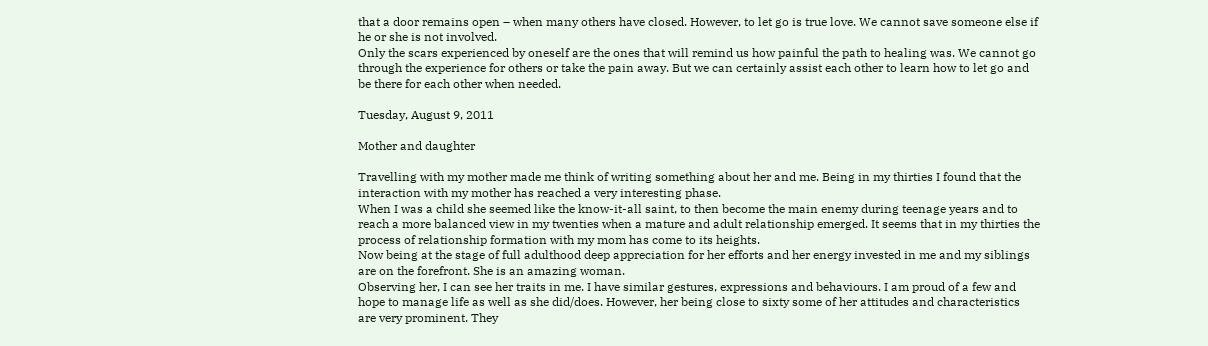that a door remains open – when many others have closed. However, to let go is true love. We cannot save someone else if he or she is not involved.
Only the scars experienced by oneself are the ones that will remind us how painful the path to healing was. We cannot go through the experience for others or take the pain away. But we can certainly assist each other to learn how to let go and be there for each other when needed.

Tuesday, August 9, 2011

Mother and daughter

Travelling with my mother made me think of writing something about her and me. Being in my thirties I found that the interaction with my mother has reached a very interesting phase.
When I was a child she seemed like the know-it-all saint, to then become the main enemy during teenage years and to reach a more balanced view in my twenties when a mature and adult relationship emerged. It seems that in my thirties the process of relationship formation with my mom has come to its heights.
Now being at the stage of full adulthood deep appreciation for her efforts and her energy invested in me and my siblings are on the forefront. She is an amazing woman.
Observing her, I can see her traits in me. I have similar gestures, expressions and behaviours. I am proud of a few and hope to manage life as well as she did/does. However, her being close to sixty some of her attitudes and characteristics are very prominent. They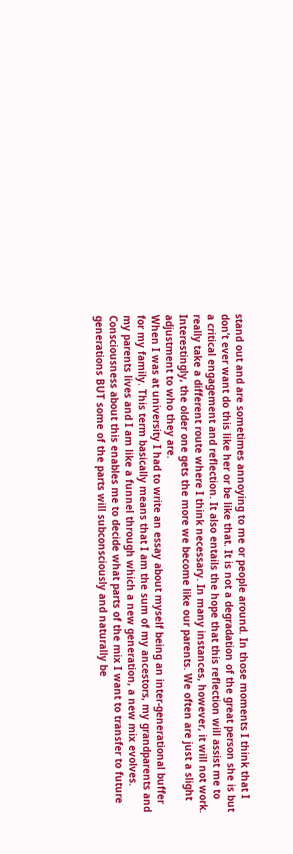stand out and are sometimes annoying to me or people around. In those moments I think that I don’t ever want do this like her or be like that. It is not a degradation of the great person she is but a critical engagement and reflection. It also entails the hope that this reflection will assist me to really take a different route where I think necessary. In many instances, however, it will not work. Interestingly, the older one gets the more we become like our parents. We often are just a slight adjustment to who they are.
When I was at university I had to write an essay about myself being an inter-generational buffer for my family. This term basically means that I am the sum of my ancestors, my grandparents and my parents lives and I am like a funnel through which a new generation, a new mix evolves. Consciousness about this enables me to decide what parts of the mix I want to transfer to future generations BUT some of the parts will subconsciously and naturally be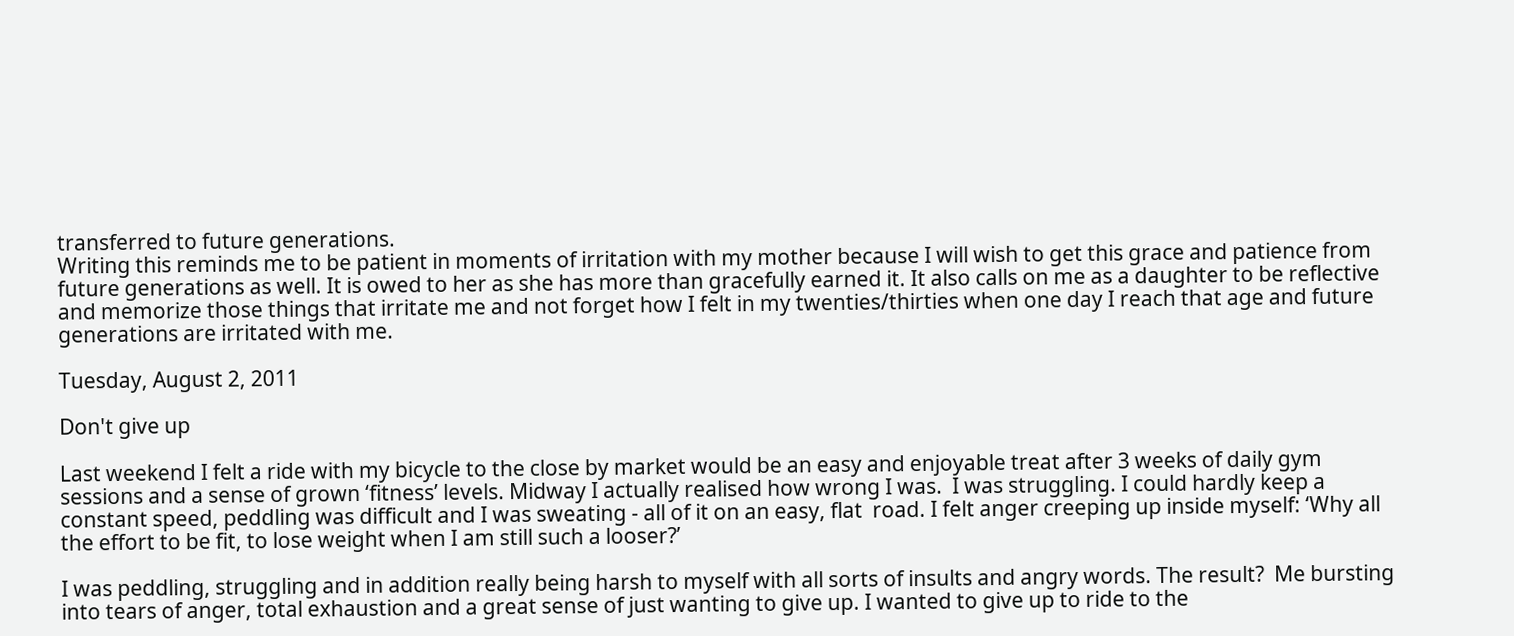transferred to future generations.
Writing this reminds me to be patient in moments of irritation with my mother because I will wish to get this grace and patience from future generations as well. It is owed to her as she has more than gracefully earned it. It also calls on me as a daughter to be reflective and memorize those things that irritate me and not forget how I felt in my twenties/thirties when one day I reach that age and future generations are irritated with me.

Tuesday, August 2, 2011

Don't give up

Last weekend I felt a ride with my bicycle to the close by market would be an easy and enjoyable treat after 3 weeks of daily gym sessions and a sense of grown ‘fitness’ levels. Midway I actually realised how wrong I was.  I was struggling. I could hardly keep a constant speed, peddling was difficult and I was sweating - all of it on an easy, flat  road. I felt anger creeping up inside myself: ‘Why all the effort to be fit, to lose weight when I am still such a looser?’

I was peddling, struggling and in addition really being harsh to myself with all sorts of insults and angry words. The result?  Me bursting into tears of anger, total exhaustion and a great sense of just wanting to give up. I wanted to give up to ride to the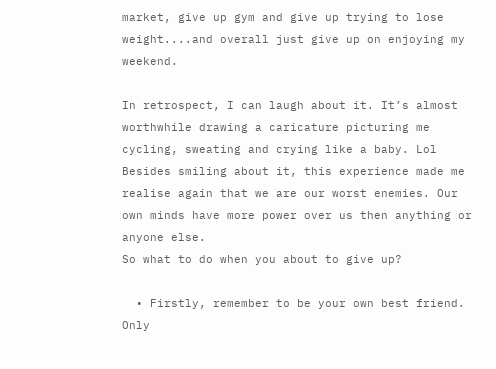market, give up gym and give up trying to lose weight....and overall just give up on enjoying my weekend.

In retrospect, I can laugh about it. It’s almost worthwhile drawing a caricature picturing me cycling, sweating and crying like a baby. Lol
Besides smiling about it, this experience made me realise again that we are our worst enemies. Our own minds have more power over us then anything or anyone else.
So what to do when you about to give up?

  • Firstly, remember to be your own best friend. Only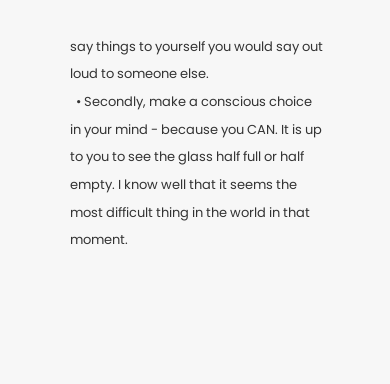say things to yourself you would say out loud to someone else.
  • Secondly, make a conscious choice in your mind - because you CAN. It is up to you to see the glass half full or half empty. I know well that it seems the most difficult thing in the world in that moment.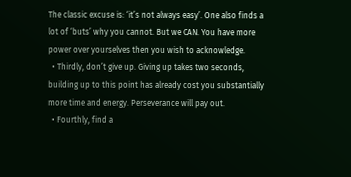The classic excuse is: ‘it’s not always easy’. One also finds a lot of ‘buts’ why you cannot. But we CAN. You have more power over yourselves then you wish to acknowledge.
  • Thirdly, don’t give up. Giving up takes two seconds, building up to this point has already cost you substantially more time and energy. Perseverance will pay out.
  • Fourthly, find a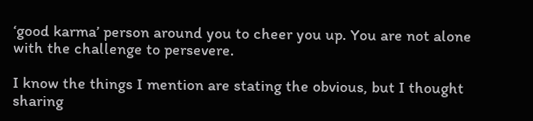‘good karma’ person around you to cheer you up. You are not alone with the challenge to persevere.

I know the things I mention are stating the obvious, but I thought sharing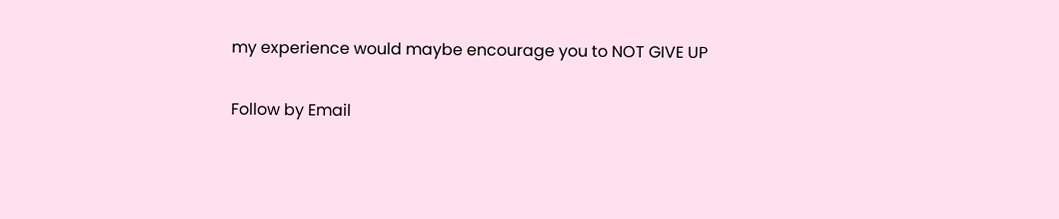my experience would maybe encourage you to NOT GIVE UP

Follow by Email